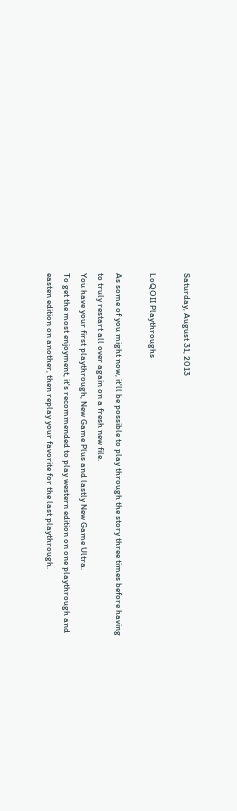Saturday, August 31, 2013

LoQOII Playthroughs

As some of you might now, it'll be possible to play through the story three times before having to truly restart all over again on a fresh new file.
You have your first playthrough, New Game Plus and lastly New Game Ultra.
To get the most enjoyment, it's recommended to play western edition on one playthrough and easten edition on another, then replay your favorite for the last playthrough.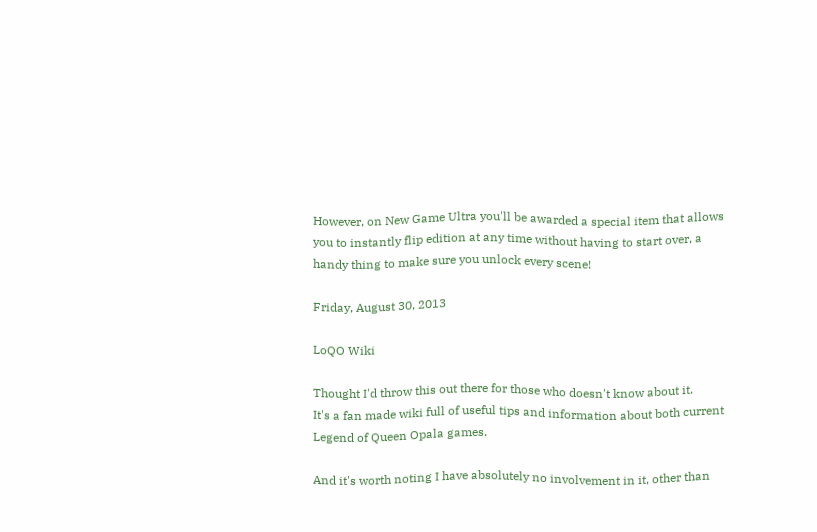However, on New Game Ultra you'll be awarded a special item that allows you to instantly flip edition at any time without having to start over, a handy thing to make sure you unlock every scene!

Friday, August 30, 2013

LoQO Wiki

Thought I'd throw this out there for those who doesn't know about it.
It's a fan made wiki full of useful tips and information about both current Legend of Queen Opala games.

And it's worth noting I have absolutely no involvement in it, other than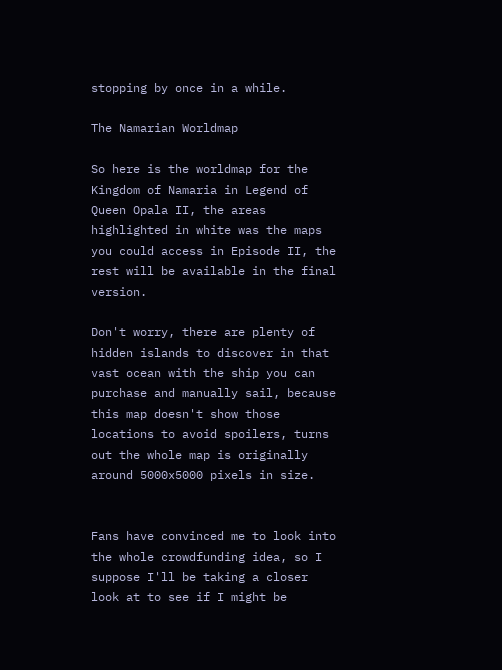stopping by once in a while.

The Namarian Worldmap

So here is the worldmap for the Kingdom of Namaria in Legend of Queen Opala II, the areas highlighted in white was the maps you could access in Episode II, the rest will be available in the final version.

Don't worry, there are plenty of hidden islands to discover in that vast ocean with the ship you can purchase and manually sail, because this map doesn't show those locations to avoid spoilers, turns out the whole map is originally around 5000x5000 pixels in size.


Fans have convinced me to look into the whole crowdfunding idea, so I suppose I'll be taking a closer look at to see if I might be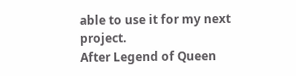able to use it for my next project.
After Legend of Queen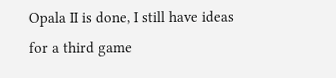Opala II is done, I still have ideas for a third game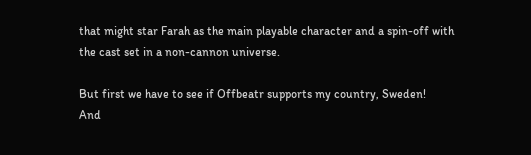that might star Farah as the main playable character and a spin-off with the cast set in a non-cannon universe.

But first we have to see if Offbeatr supports my country, Sweden!
And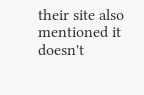their site also mentioned it doesn't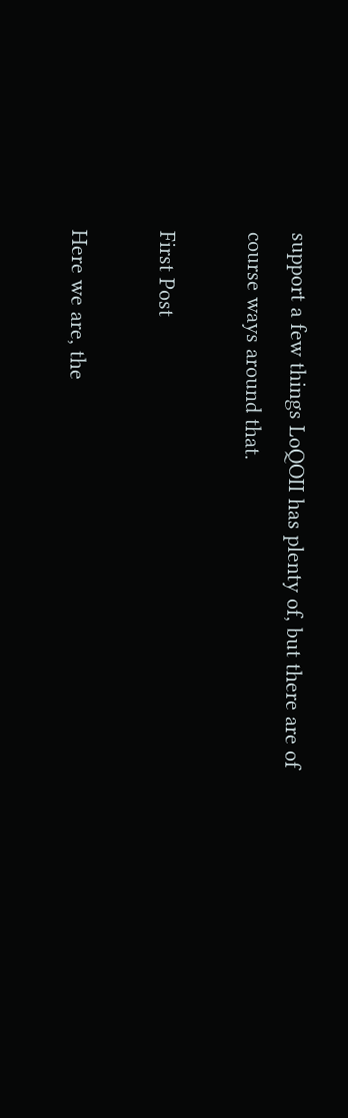support a few things LoQOII has plenty of, but there are of course ways around that.

First Post

Here we are, the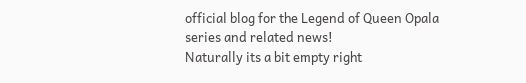official blog for the Legend of Queen Opala series and related news!
Naturally its a bit empty right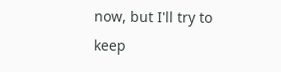now, but I'll try to keep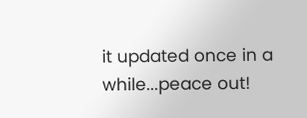it updated once in a while...peace out!